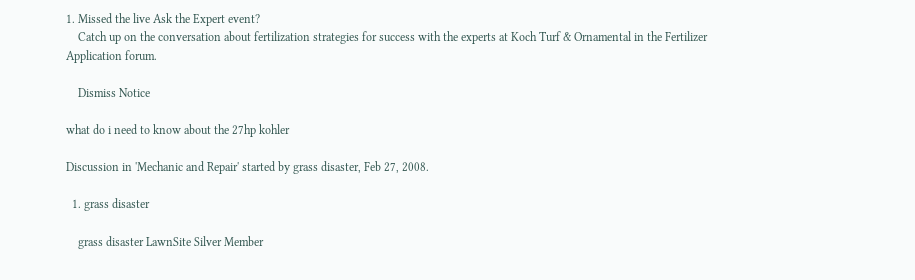1. Missed the live Ask the Expert event?
    Catch up on the conversation about fertilization strategies for success with the experts at Koch Turf & Ornamental in the Fertilizer Application forum.

    Dismiss Notice

what do i need to know about the 27hp kohler

Discussion in 'Mechanic and Repair' started by grass disaster, Feb 27, 2008.

  1. grass disaster

    grass disaster LawnSite Silver Member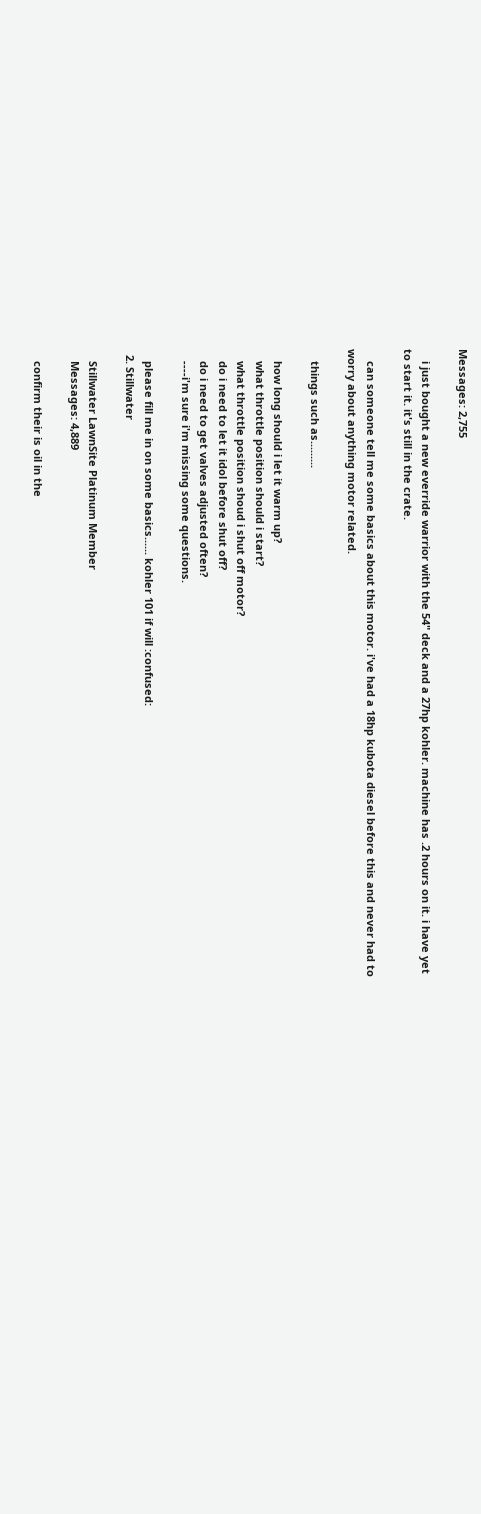Messages: 2,755

    i just bought a new everride warrior with the 54" deck and a 27hp kohler. machine has .2 hours on it. i have yet to start it. it's still in the crate.

    can someone tell me some basics about this motor. i've had a 18hp kubota diesel before this and never had to worry about anything motor related.

    things such as.........

    how long should i let it warm up?
    what throttle position should i start?
    what throttle position shoud i shut off motor?
    do i need to let it idol before shut off?
    do i need to get valves adjusted often?
    ----i'm sure i'm missing some questions.

    please fill me in on some basics...... kohler 101 if will :confused:
  2. Stillwater

    Stillwater LawnSite Platinum Member
    Messages: 4,889

    confirm their is oil in the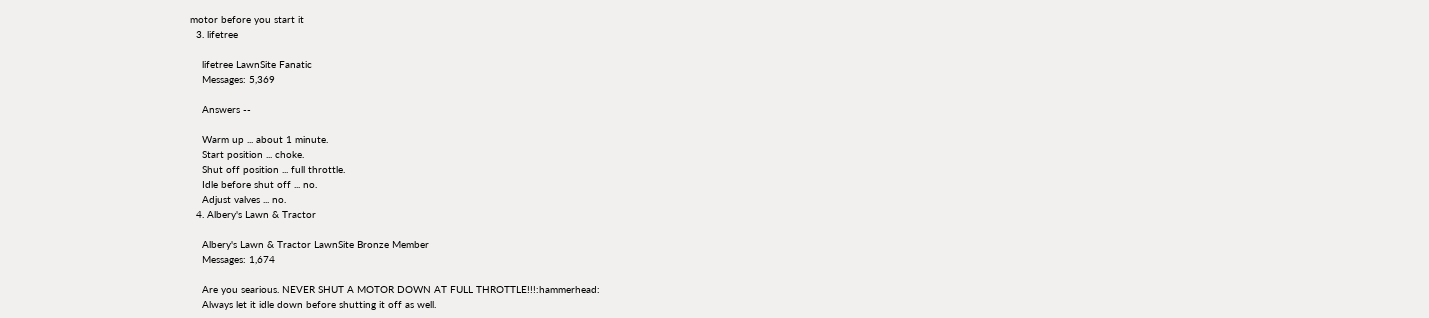motor before you start it
  3. lifetree

    lifetree LawnSite Fanatic
    Messages: 5,369

    Answers --

    Warm up ... about 1 minute.
    Start position ... choke.
    Shut off position ... full throttle.
    Idle before shut off ... no.
    Adjust valves ... no.
  4. Albery's Lawn & Tractor

    Albery's Lawn & Tractor LawnSite Bronze Member
    Messages: 1,674

    Are you searious. NEVER SHUT A MOTOR DOWN AT FULL THROTTLE!!!:hammerhead:
    Always let it idle down before shutting it off as well.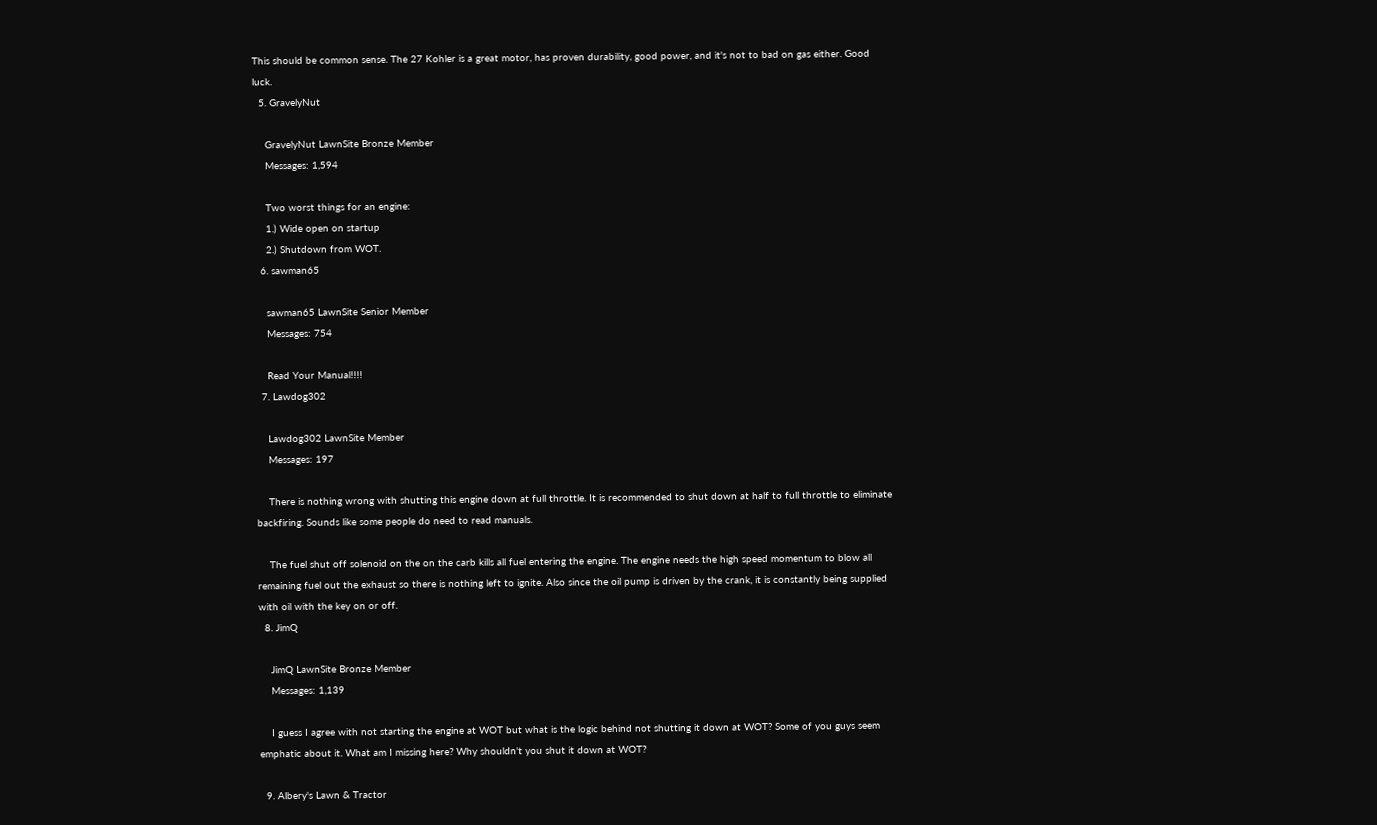This should be common sense. The 27 Kohler is a great motor, has proven durability, good power, and it's not to bad on gas either. Good luck.
  5. GravelyNut

    GravelyNut LawnSite Bronze Member
    Messages: 1,594

    Two worst things for an engine:
    1.) Wide open on startup
    2.) Shutdown from WOT.
  6. sawman65

    sawman65 LawnSite Senior Member
    Messages: 754

    Read Your Manual!!!!
  7. Lawdog302

    Lawdog302 LawnSite Member
    Messages: 197

    There is nothing wrong with shutting this engine down at full throttle. It is recommended to shut down at half to full throttle to eliminate backfiring. Sounds like some people do need to read manuals.

    The fuel shut off solenoid on the on the carb kills all fuel entering the engine. The engine needs the high speed momentum to blow all remaining fuel out the exhaust so there is nothing left to ignite. Also since the oil pump is driven by the crank, it is constantly being supplied with oil with the key on or off.
  8. JimQ

    JimQ LawnSite Bronze Member
    Messages: 1,139

    I guess I agree with not starting the engine at WOT but what is the logic behind not shutting it down at WOT? Some of you guys seem emphatic about it. What am I missing here? Why shouldn't you shut it down at WOT?

  9. Albery's Lawn & Tractor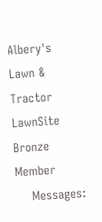Albery's Lawn & Tractor LawnSite Bronze Member
    Messages: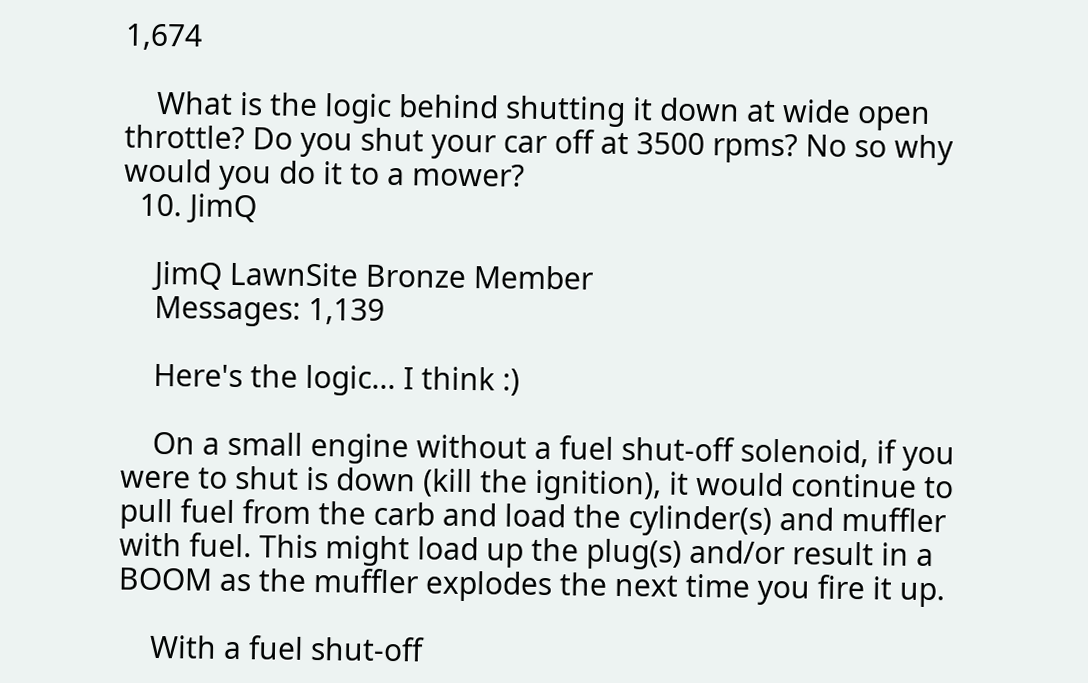1,674

    What is the logic behind shutting it down at wide open throttle? Do you shut your car off at 3500 rpms? No so why would you do it to a mower?
  10. JimQ

    JimQ LawnSite Bronze Member
    Messages: 1,139

    Here's the logic... I think :)

    On a small engine without a fuel shut-off solenoid, if you were to shut is down (kill the ignition), it would continue to pull fuel from the carb and load the cylinder(s) and muffler with fuel. This might load up the plug(s) and/or result in a BOOM as the muffler explodes the next time you fire it up.

    With a fuel shut-off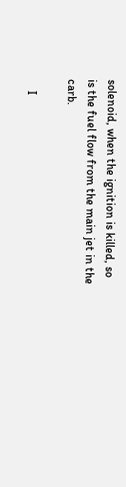solenoid, when the ignition is killed, so is the fuel flow from the main jet in the carb.

    I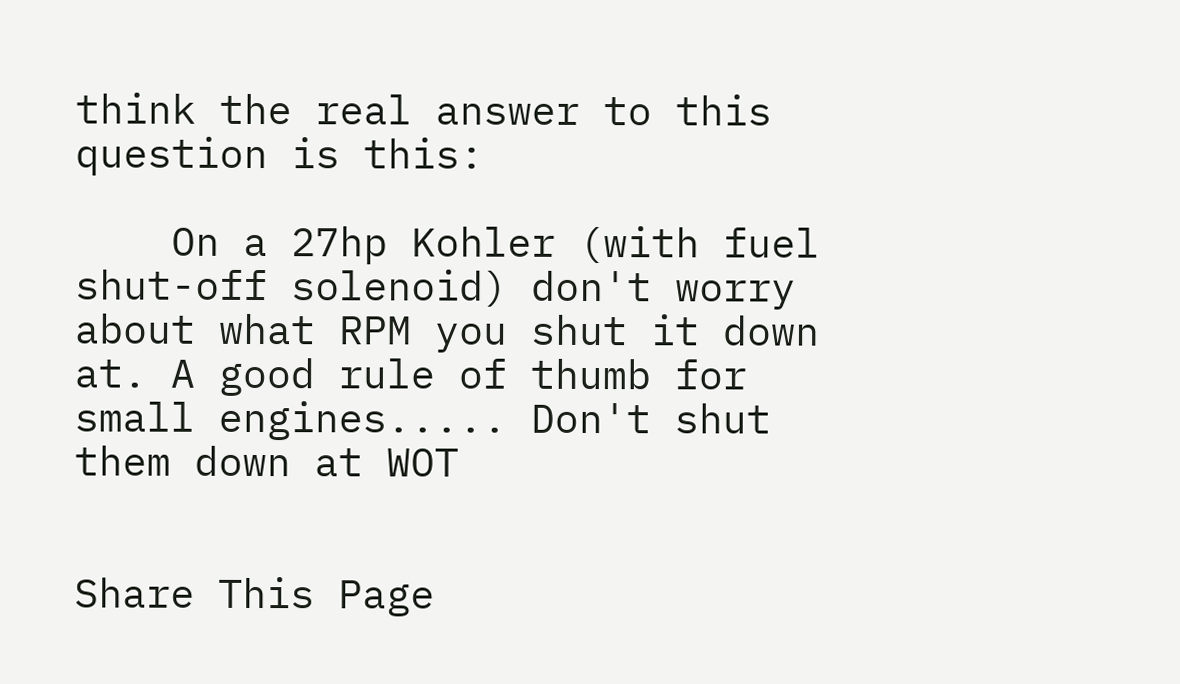think the real answer to this question is this:

    On a 27hp Kohler (with fuel shut-off solenoid) don't worry about what RPM you shut it down at. A good rule of thumb for small engines..... Don't shut them down at WOT


Share This Page